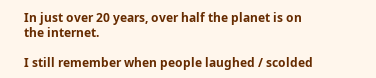In just over 20 years, over half the planet is on the internet.

I still remember when people laughed / scolded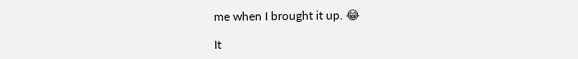me when I brought it up. 😂

It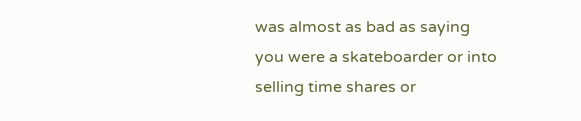was almost as bad as saying you were a skateboarder or into selling time shares or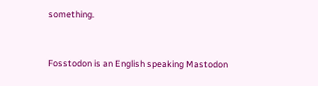something.


Fosstodon is an English speaking Mastodon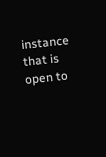instance that is open to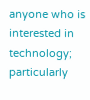anyone who is interested in technology; particularly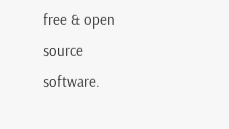free & open source software.